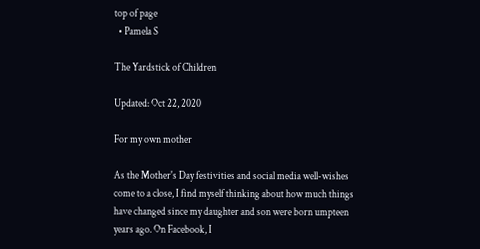top of page
  • Pamela S

The Yardstick of Children

Updated: Oct 22, 2020

For my own mother

As the Mother's Day festivities and social media well-wishes come to a close, I find myself thinking about how much things have changed since my daughter and son were born umpteen years ago. On Facebook, I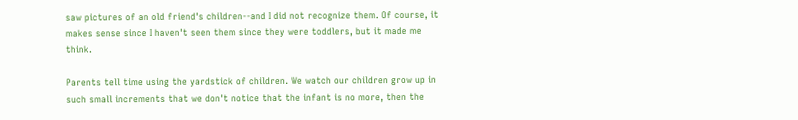saw pictures of an old friend's children--and I did not recognize them. Of course, it makes sense since I haven't seen them since they were toddlers, but it made me think.

Parents tell time using the yardstick of children. We watch our children grow up in such small increments that we don't notice that the infant is no more, then the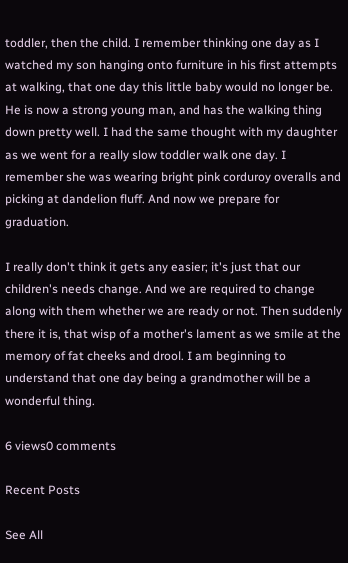toddler, then the child. I remember thinking one day as I watched my son hanging onto furniture in his first attempts at walking, that one day this little baby would no longer be. He is now a strong young man, and has the walking thing down pretty well. I had the same thought with my daughter as we went for a really slow toddler walk one day. I remember she was wearing bright pink corduroy overalls and picking at dandelion fluff. And now we prepare for graduation.

I really don't think it gets any easier; it's just that our children's needs change. And we are required to change along with them whether we are ready or not. Then suddenly there it is, that wisp of a mother's lament as we smile at the memory of fat cheeks and drool. I am beginning to understand that one day being a grandmother will be a wonderful thing.

6 views0 comments

Recent Posts

See All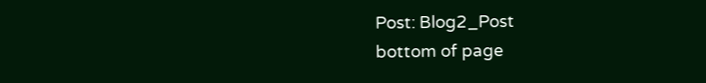Post: Blog2_Post
bottom of page